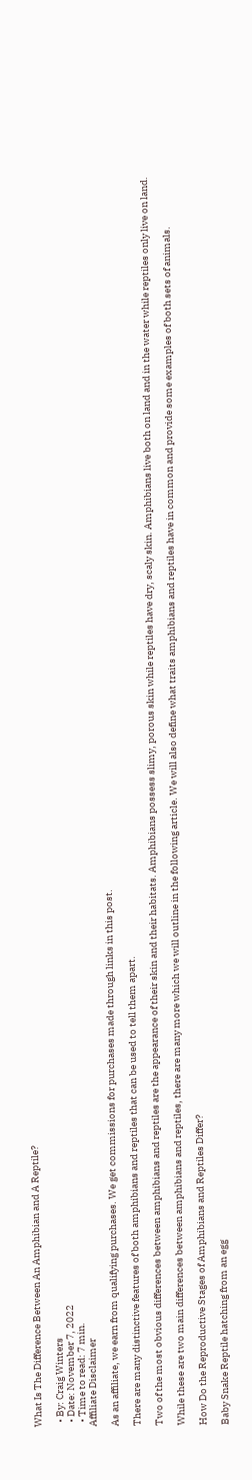What Is The Difference Between An Amphibian and A Reptile?

  • By: Craig Winters
  • Date: November 7, 2022
  • Time to read: 7 min.
Affiliate Disclaimer

As an affiliate, we earn from qualifying purchases. We get commissions for purchases made through links in this post.

There are many distinctive features of both amphibians and reptiles that can be used to tell them apart.

Two of the most obvious differences between amphibians and reptiles are the appearance of their skin and their habitats. Amphibians possess slimy, porous skin while reptiles have dry, scaly skin. Amphibians live both on land and in the water while reptiles only live on land.

While these are two main differences between amphibians and reptiles, there are many more which we will outline in the following article. We will also define what traits amphibians and reptiles have in common and provide some examples of both sets of animals.

How Do the Reproductive Stages of Amphibians and Reptiles Differ?

Baby Snake Reptile hatching from an egg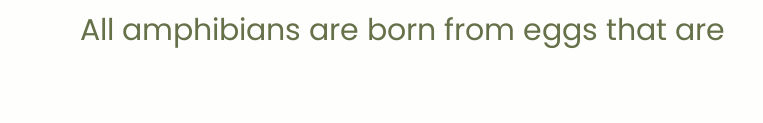All amphibians are born from eggs that are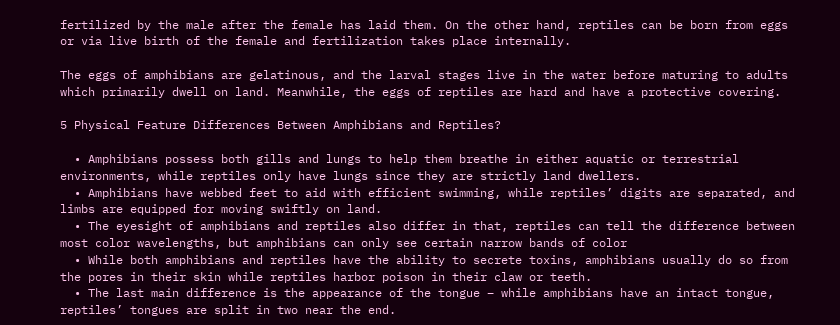fertilized by the male after the female has laid them. On the other hand, reptiles can be born from eggs or via live birth of the female and fertilization takes place internally.

The eggs of amphibians are gelatinous, and the larval stages live in the water before maturing to adults which primarily dwell on land. Meanwhile, the eggs of reptiles are hard and have a protective covering.

5 Physical Feature Differences Between Amphibians and Reptiles?

  • Amphibians possess both gills and lungs to help them breathe in either aquatic or terrestrial environments, while reptiles only have lungs since they are strictly land dwellers.
  • Amphibians have webbed feet to aid with efficient swimming, while reptiles’ digits are separated, and limbs are equipped for moving swiftly on land.
  • The eyesight of amphibians and reptiles also differ in that, reptiles can tell the difference between most color wavelengths, but amphibians can only see certain narrow bands of color
  • While both amphibians and reptiles have the ability to secrete toxins, amphibians usually do so from the pores in their skin while reptiles harbor poison in their claw or teeth.
  • The last main difference is the appearance of the tongue – while amphibians have an intact tongue, reptiles’ tongues are split in two near the end.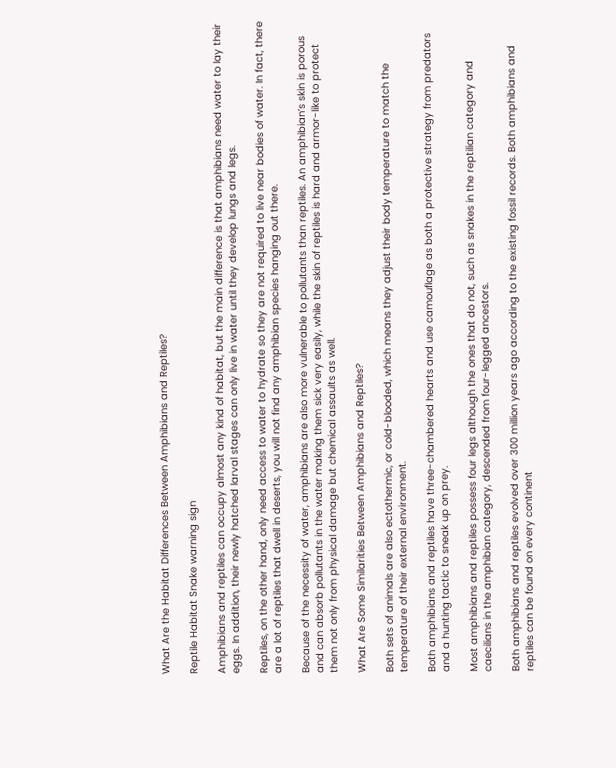What Are the Habitat Differences Between Amphibians and Reptiles?

Reptile Habitat Snake warning sign

Amphibians and reptiles can occupy almost any kind of habitat, but the main difference is that amphibians need water to lay their eggs. In addition, their newly hatched larval stages can only live in water until they develop lungs and legs.

Reptiles, on the other hand, only need access to water to hydrate so they are not required to live near bodies of water. In fact, there are a lot of reptiles that dwell in deserts, you will not find any amphibian species hanging out there.

Because of the necessity of water, amphibians are also more vulnerable to pollutants than reptiles. An amphibian’s skin is porous and can absorb pollutants in the water making them sick very easily, while the skin of reptiles is hard and armor-like to protect them not only from physical damage but chemical assaults as well.

What Are Some Similarities Between Amphibians and Reptiles?

Both sets of animals are also ectothermic, or cold-blooded, which means they adjust their body temperature to match the temperature of their external environment.

Both amphibians and reptiles have three-chambered hearts and use camouflage as both a protective strategy from predators and a hunting tactic to sneak up on prey.

Most amphibians and reptiles possess four legs although the ones that do not, such as snakes in the reptilian category and caecilians in the amphibian category, descended from four-legged ancestors.

Both amphibians and reptiles evolved over 300 million years ago according to the existing fossil records. Both amphibians and reptiles can be found on every continent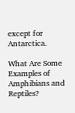except for Antarctica.

What Are Some Examples of Amphibians and Reptiles?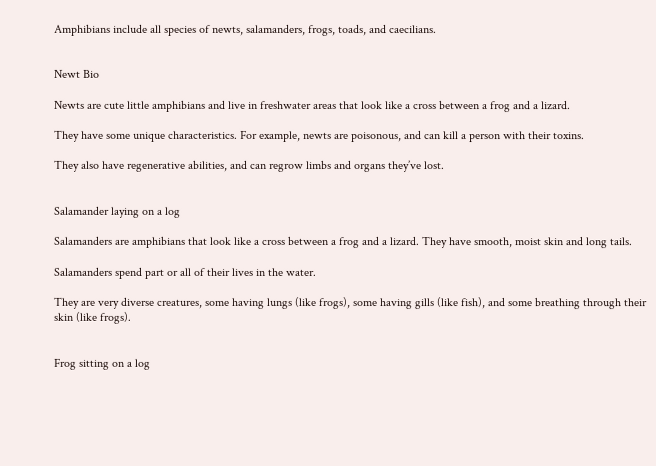Amphibians include all species of newts, salamanders, frogs, toads, and caecilians.


Newt Bio

Newts are cute little amphibians and live in freshwater areas that look like a cross between a frog and a lizard.

They have some unique characteristics. For example, newts are poisonous, and can kill a person with their toxins.

They also have regenerative abilities, and can regrow limbs and organs they’ve lost.


Salamander laying on a log

Salamanders are amphibians that look like a cross between a frog and a lizard. They have smooth, moist skin and long tails.

Salamanders spend part or all of their lives in the water.

They are very diverse creatures, some having lungs (like frogs), some having gills (like fish), and some breathing through their skin (like frogs).


Frog sitting on a log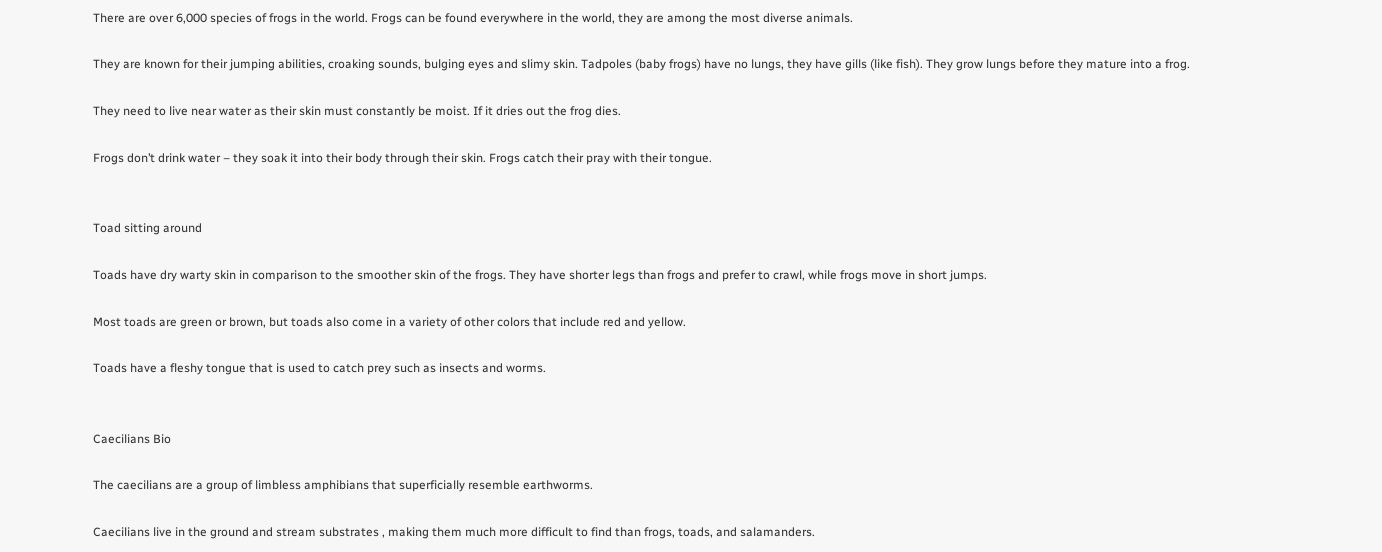There are over 6,000 species of frogs in the world. Frogs can be found everywhere in the world, they are among the most diverse animals.

They are known for their jumping abilities, croaking sounds, bulging eyes and slimy skin. Tadpoles (baby frogs) have no lungs, they have gills (like fish). They grow lungs before they mature into a frog.

They need to live near water as their skin must constantly be moist. If it dries out the frog dies.

Frogs don’t drink water – they soak it into their body through their skin. Frogs catch their pray with their tongue.


Toad sitting around

Toads have dry warty skin in comparison to the smoother skin of the frogs. They have shorter legs than frogs and prefer to crawl, while frogs move in short jumps.

Most toads are green or brown, but toads also come in a variety of other colors that include red and yellow.

Toads have a fleshy tongue that is used to catch prey such as insects and worms.


Caecilians Bio

The caecilians are a group of limbless amphibians that superficially resemble earthworms.

Caecilians live in the ground and stream substrates , making them much more difficult to find than frogs, toads, and salamanders.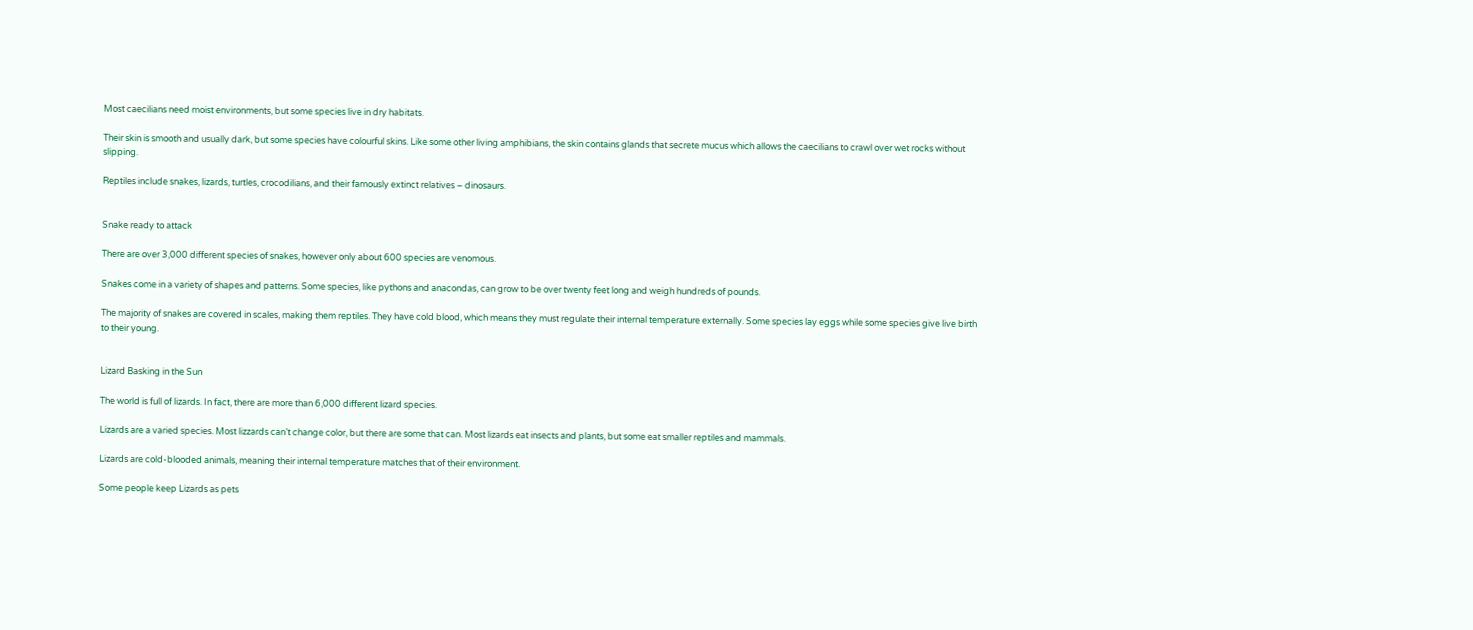Most caecilians need moist environments, but some species live in dry habitats.

Their skin is smooth and usually dark, but some species have colourful skins. Like some other living amphibians, the skin contains glands that secrete mucus which allows the caecilians to crawl over wet rocks without slipping.

Reptiles include snakes, lizards, turtles, crocodilians, and their famously extinct relatives – dinosaurs.


Snake ready to attack

There are over 3,000 different species of snakes, however only about 600 species are venomous.

Snakes come in a variety of shapes and patterns. Some species, like pythons and anacondas, can grow to be over twenty feet long and weigh hundreds of pounds.

The majority of snakes are covered in scales, making them reptiles. They have cold blood, which means they must regulate their internal temperature externally. Some species lay eggs while some species give live birth to their young.


Lizard Basking in the Sun

The world is full of lizards. In fact, there are more than 6,000 different lizard species.

Lizards are a varied species. Most lizzards can’t change color, but there are some that can. Most lizards eat insects and plants, but some eat smaller reptiles and mammals.

Lizards are cold-blooded animals, meaning their internal temperature matches that of their environment.

Some people keep Lizards as pets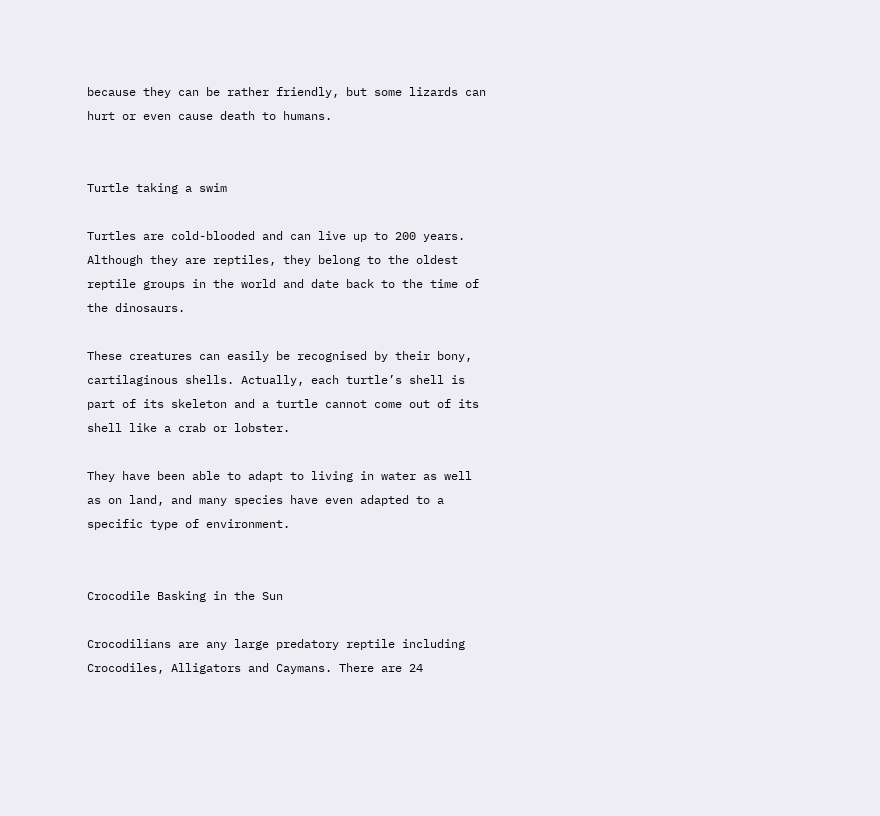because they can be rather friendly, but some lizards can hurt or even cause death to humans.


Turtle taking a swim

Turtles are cold-blooded and can live up to 200 years. Although they are reptiles, they belong to the oldest reptile groups in the world and date back to the time of the dinosaurs.

These creatures can easily be recognised by their bony, cartilaginous shells. Actually, each turtle’s shell is part of its skeleton and a turtle cannot come out of its shell like a crab or lobster.

They have been able to adapt to living in water as well as on land, and many species have even adapted to a specific type of environment.


Crocodile Basking in the Sun

Crocodilians are any large predatory reptile including Crocodiles, Alligators and Caymans. There are 24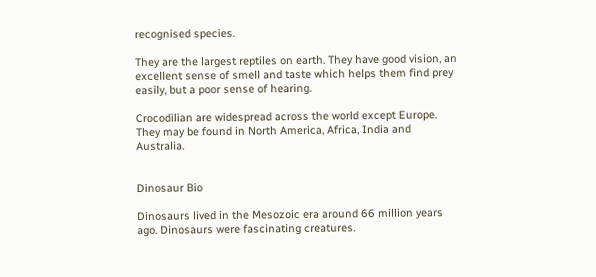recognised species.

They are the largest reptiles on earth. They have good vision, an excellent sense of smell and taste which helps them find prey easily, but a poor sense of hearing.

Crocodilian are widespread across the world except Europe. They may be found in North America, Africa, India and Australia.


Dinosaur Bio

Dinosaurs lived in the Mesozoic era around 66 million years ago. Dinosaurs were fascinating creatures.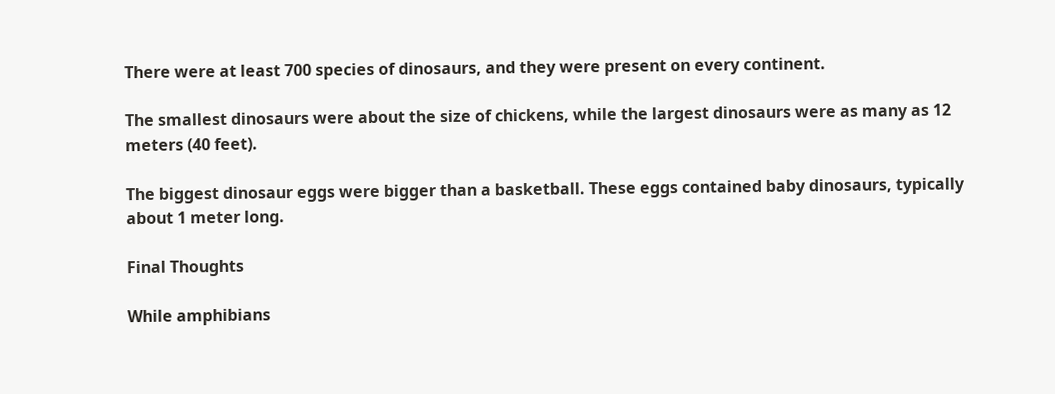There were at least 700 species of dinosaurs, and they were present on every continent.

The smallest dinosaurs were about the size of chickens, while the largest dinosaurs were as many as 12 meters (40 feet).

The biggest dinosaur eggs were bigger than a basketball. These eggs contained baby dinosaurs, typically about 1 meter long.

Final Thoughts

While amphibians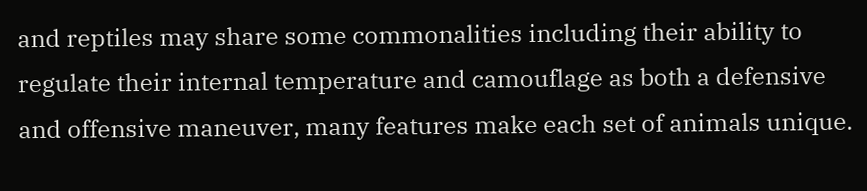and reptiles may share some commonalities including their ability to regulate their internal temperature and camouflage as both a defensive and offensive maneuver, many features make each set of animals unique.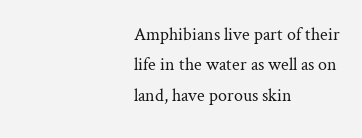Amphibians live part of their life in the water as well as on land, have porous skin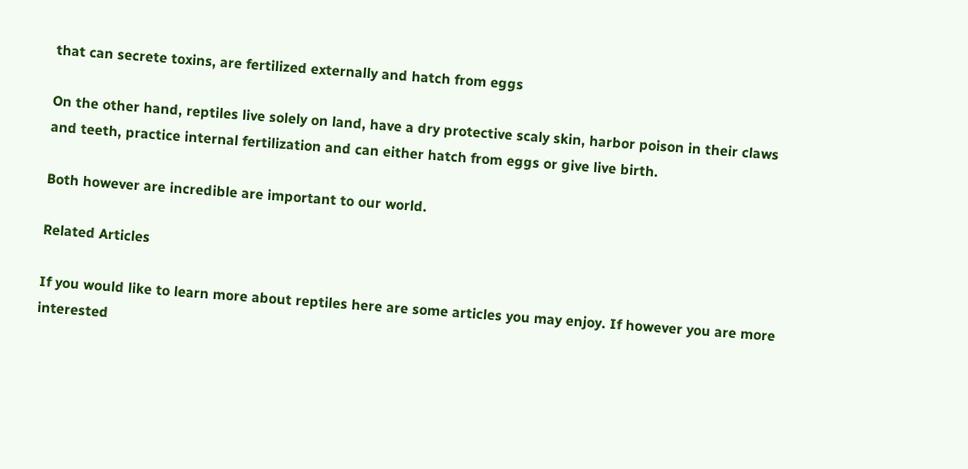that can secrete toxins, are fertilized externally and hatch from eggs

On the other hand, reptiles live solely on land, have a dry protective scaly skin, harbor poison in their claws and teeth, practice internal fertilization and can either hatch from eggs or give live birth.

Both however are incredible are important to our world.

Related Articles

If you would like to learn more about reptiles here are some articles you may enjoy. If however you are more interested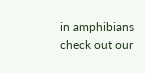in amphibians check out our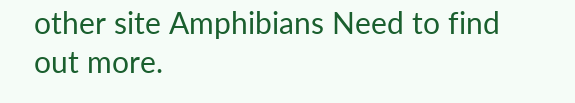other site Amphibians Need to find out more.